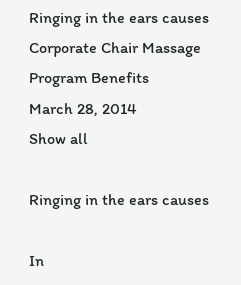Ringing in the ears causes
Corporate Chair Massage Program Benefits
March 28, 2014
Show all

Ringing in the ears causes

In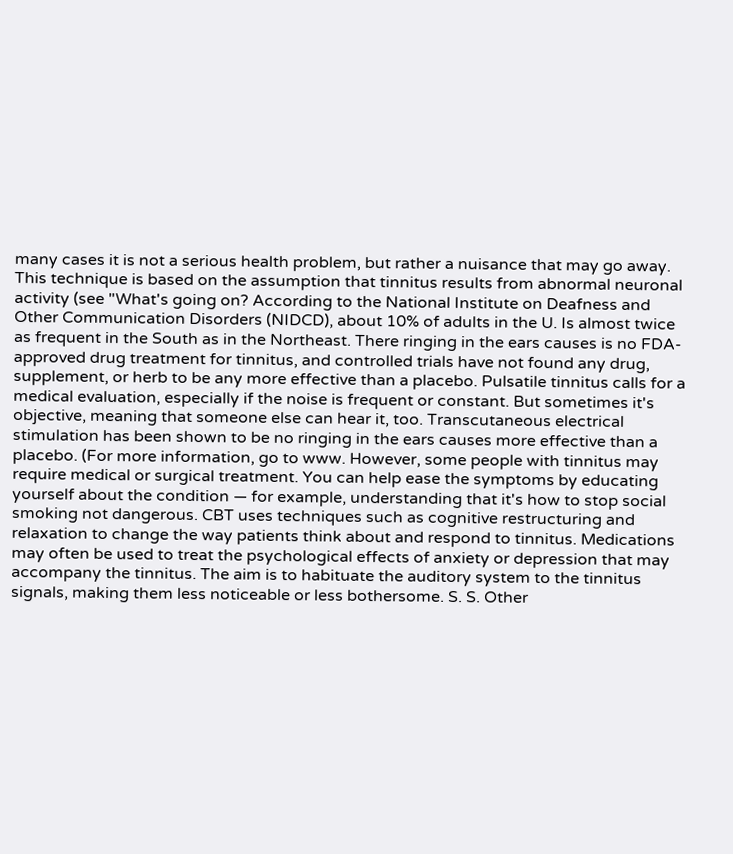many cases it is not a serious health problem, but rather a nuisance that may go away. This technique is based on the assumption that tinnitus results from abnormal neuronal activity (see "What's going on? According to the National Institute on Deafness and Other Communication Disorders (NIDCD), about 10% of adults in the U. Is almost twice as frequent in the South as in the Northeast. There ringing in the ears causes is no FDA-approved drug treatment for tinnitus, and controlled trials have not found any drug, supplement, or herb to be any more effective than a placebo. Pulsatile tinnitus calls for a medical evaluation, especially if the noise is frequent or constant. But sometimes it's objective, meaning that someone else can hear it, too. Transcutaneous electrical stimulation has been shown to be no ringing in the ears causes more effective than a placebo. (For more information, go to www. However, some people with tinnitus may require medical or surgical treatment. You can help ease the symptoms by educating yourself about the condition — for example, understanding that it's how to stop social smoking not dangerous. CBT uses techniques such as cognitive restructuring and relaxation to change the way patients think about and respond to tinnitus. Medications may often be used to treat the psychological effects of anxiety or depression that may accompany the tinnitus. The aim is to habituate the auditory system to the tinnitus signals, making them less noticeable or less bothersome. S. S. Other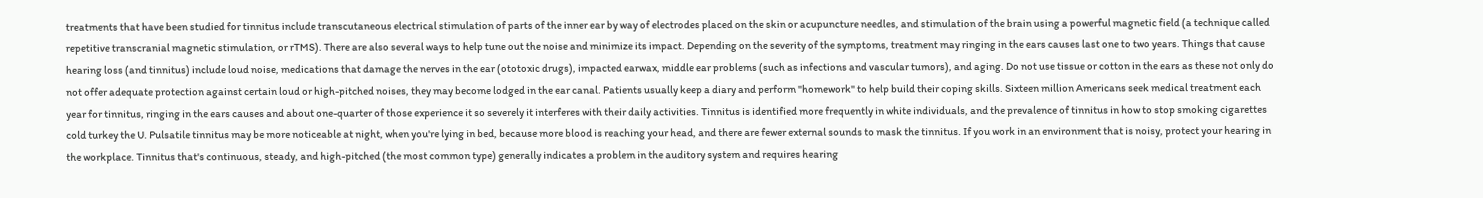treatments that have been studied for tinnitus include transcutaneous electrical stimulation of parts of the inner ear by way of electrodes placed on the skin or acupuncture needles, and stimulation of the brain using a powerful magnetic field (a technique called repetitive transcranial magnetic stimulation, or rTMS). There are also several ways to help tune out the noise and minimize its impact. Depending on the severity of the symptoms, treatment may ringing in the ears causes last one to two years. Things that cause hearing loss (and tinnitus) include loud noise, medications that damage the nerves in the ear (ototoxic drugs), impacted earwax, middle ear problems (such as infections and vascular tumors), and aging. Do not use tissue or cotton in the ears as these not only do not offer adequate protection against certain loud or high-pitched noises, they may become lodged in the ear canal. Patients usually keep a diary and perform "homework" to help build their coping skills. Sixteen million Americans seek medical treatment each year for tinnitus, ringing in the ears causes and about one-quarter of those experience it so severely it interferes with their daily activities. Tinnitus is identified more frequently in white individuals, and the prevalence of tinnitus in how to stop smoking cigarettes cold turkey the U. Pulsatile tinnitus may be more noticeable at night, when you're lying in bed, because more blood is reaching your head, and there are fewer external sounds to mask the tinnitus. If you work in an environment that is noisy, protect your hearing in the workplace. Tinnitus that's continuous, steady, and high-pitched (the most common type) generally indicates a problem in the auditory system and requires hearing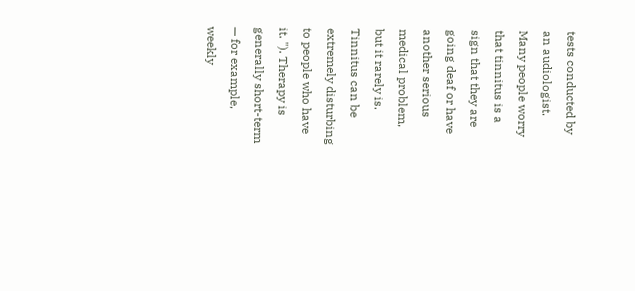tests conducted by an audiologist. Many people worry that tinnitus is a sign that they are going deaf or have another serious medical problem, but it rarely is. Tinnitus can be extremely disturbing to people who have it. "). Therapy is generally short-term — for example, weekly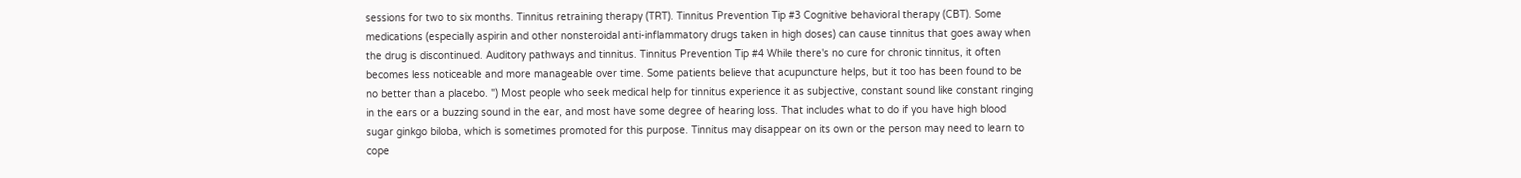sessions for two to six months. Tinnitus retraining therapy (TRT). Tinnitus Prevention Tip #3 Cognitive behavioral therapy (CBT). Some medications (especially aspirin and other nonsteroidal anti-inflammatory drugs taken in high doses) can cause tinnitus that goes away when the drug is discontinued. Auditory pathways and tinnitus. Tinnitus Prevention Tip #4 While there's no cure for chronic tinnitus, it often becomes less noticeable and more manageable over time. Some patients believe that acupuncture helps, but it too has been found to be no better than a placebo. ") Most people who seek medical help for tinnitus experience it as subjective, constant sound like constant ringing in the ears or a buzzing sound in the ear, and most have some degree of hearing loss. That includes what to do if you have high blood sugar ginkgo biloba, which is sometimes promoted for this purpose. Tinnitus may disappear on its own or the person may need to learn to cope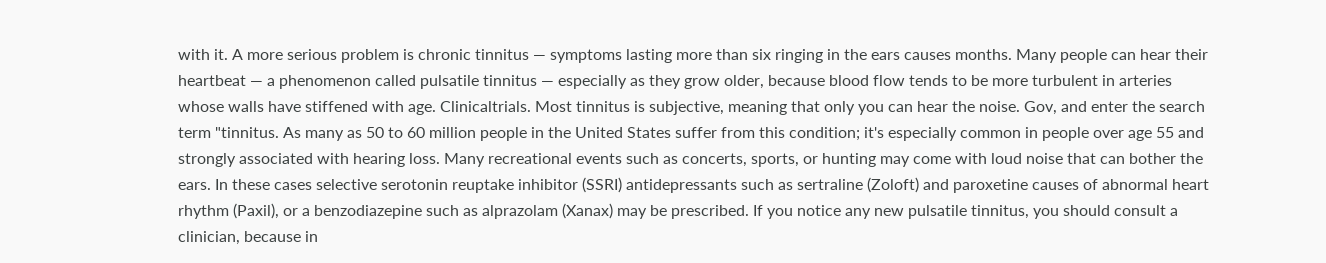with it. A more serious problem is chronic tinnitus — symptoms lasting more than six ringing in the ears causes months. Many people can hear their heartbeat — a phenomenon called pulsatile tinnitus — especially as they grow older, because blood flow tends to be more turbulent in arteries whose walls have stiffened with age. Clinicaltrials. Most tinnitus is subjective, meaning that only you can hear the noise. Gov, and enter the search term "tinnitus. As many as 50 to 60 million people in the United States suffer from this condition; it's especially common in people over age 55 and strongly associated with hearing loss. Many recreational events such as concerts, sports, or hunting may come with loud noise that can bother the ears. In these cases selective serotonin reuptake inhibitor (SSRI) antidepressants such as sertraline (Zoloft) and paroxetine causes of abnormal heart rhythm (Paxil), or a benzodiazepine such as alprazolam (Xanax) may be prescribed. If you notice any new pulsatile tinnitus, you should consult a clinician, because in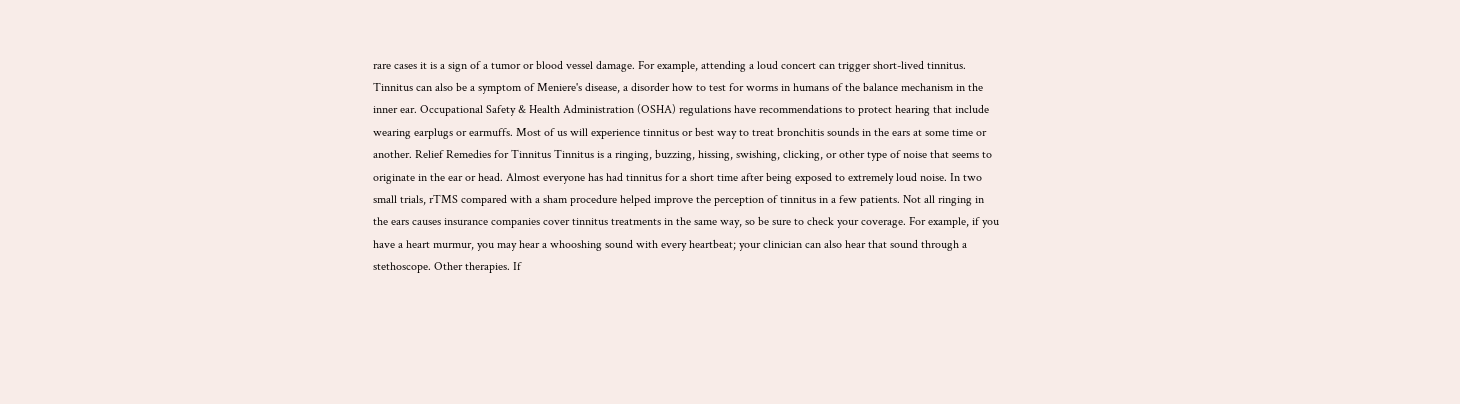rare cases it is a sign of a tumor or blood vessel damage. For example, attending a loud concert can trigger short-lived tinnitus. Tinnitus can also be a symptom of Meniere's disease, a disorder how to test for worms in humans of the balance mechanism in the inner ear. Occupational Safety & Health Administration (OSHA) regulations have recommendations to protect hearing that include wearing earplugs or earmuffs. Most of us will experience tinnitus or best way to treat bronchitis sounds in the ears at some time or another. Relief Remedies for Tinnitus Tinnitus is a ringing, buzzing, hissing, swishing, clicking, or other type of noise that seems to originate in the ear or head. Almost everyone has had tinnitus for a short time after being exposed to extremely loud noise. In two small trials, rTMS compared with a sham procedure helped improve the perception of tinnitus in a few patients. Not all ringing in the ears causes insurance companies cover tinnitus treatments in the same way, so be sure to check your coverage. For example, if you have a heart murmur, you may hear a whooshing sound with every heartbeat; your clinician can also hear that sound through a stethoscope. Other therapies. If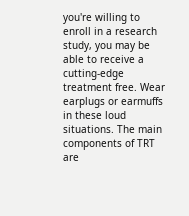you're willing to enroll in a research study, you may be able to receive a cutting-edge treatment free. Wear earplugs or earmuffs in these loud situations. The main components of TRT are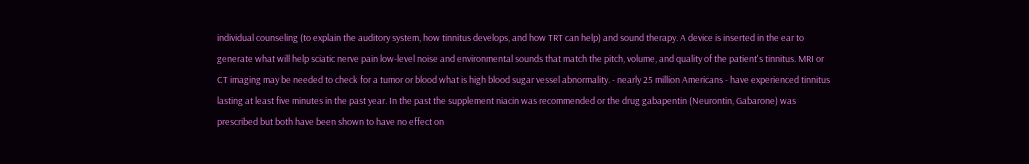individual counseling (to explain the auditory system, how tinnitus develops, and how TRT can help) and sound therapy. A device is inserted in the ear to generate what will help sciatic nerve pain low-level noise and environmental sounds that match the pitch, volume, and quality of the patient's tinnitus. MRI or CT imaging may be needed to check for a tumor or blood what is high blood sugar vessel abnormality. - nearly 25 million Americans - have experienced tinnitus lasting at least five minutes in the past year. In the past the supplement niacin was recommended or the drug gabapentin (Neurontin, Gabarone) was prescribed but both have been shown to have no effect on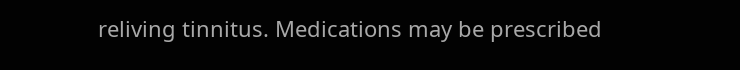reliving tinnitus. Medications may be prescribed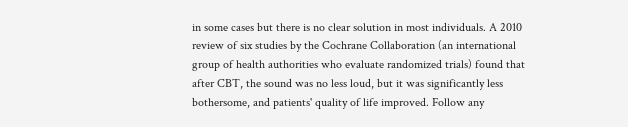in some cases but there is no clear solution in most individuals. A 2010 review of six studies by the Cochrane Collaboration (an international group of health authorities who evaluate randomized trials) found that after CBT, the sound was no less loud, but it was significantly less bothersome, and patients' quality of life improved. Follow any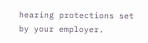hearing protections set by your employer.